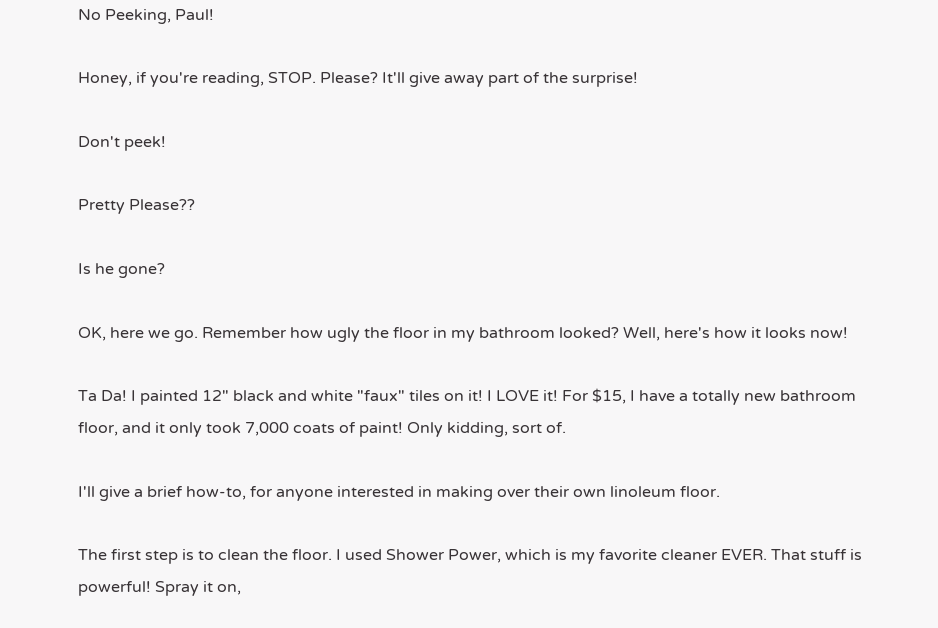No Peeking, Paul!

Honey, if you're reading, STOP. Please? It'll give away part of the surprise!

Don't peek!

Pretty Please??

Is he gone?

OK, here we go. Remember how ugly the floor in my bathroom looked? Well, here's how it looks now!

Ta Da! I painted 12" black and white "faux" tiles on it! I LOVE it! For $15, I have a totally new bathroom floor, and it only took 7,000 coats of paint! Only kidding, sort of.

I'll give a brief how-to, for anyone interested in making over their own linoleum floor.

The first step is to clean the floor. I used Shower Power, which is my favorite cleaner EVER. That stuff is powerful! Spray it on,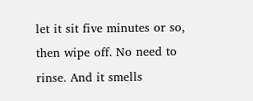let it sit five minutes or so, then wipe off. No need to rinse. And it smells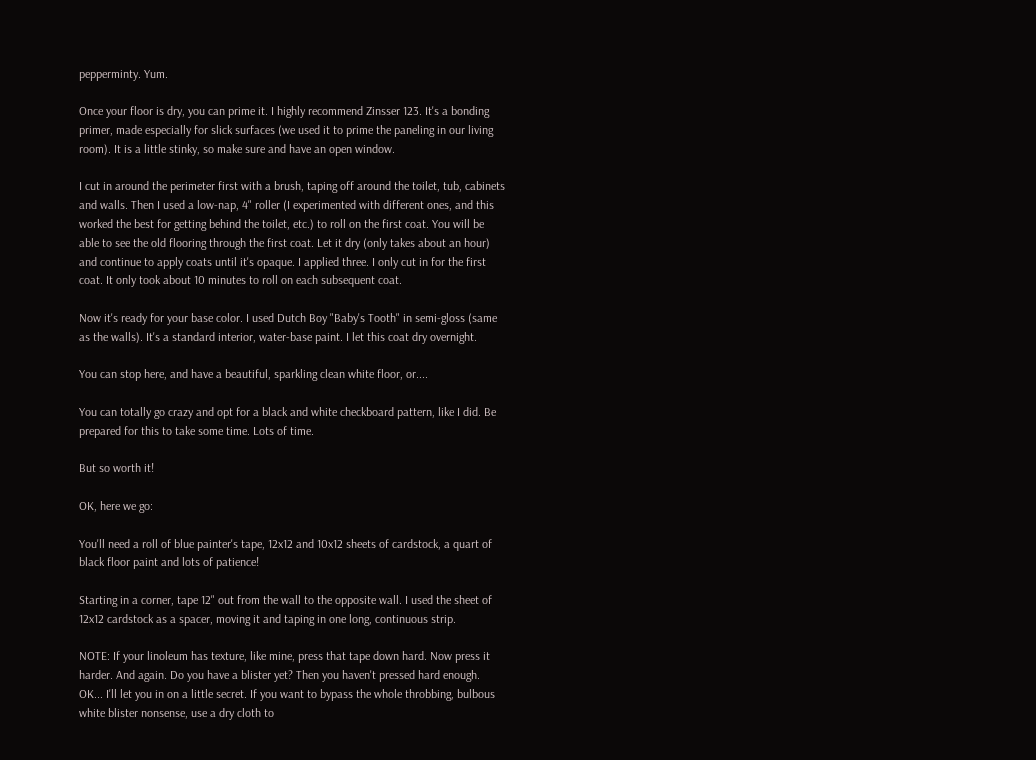pepperminty. Yum.

Once your floor is dry, you can prime it. I highly recommend Zinsser 123. It's a bonding primer, made especially for slick surfaces (we used it to prime the paneling in our living room). It is a little stinky, so make sure and have an open window.

I cut in around the perimeter first with a brush, taping off around the toilet, tub, cabinets and walls. Then I used a low-nap, 4" roller (I experimented with different ones, and this worked the best for getting behind the toilet, etc.) to roll on the first coat. You will be able to see the old flooring through the first coat. Let it dry (only takes about an hour) and continue to apply coats until it's opaque. I applied three. I only cut in for the first coat. It only took about 10 minutes to roll on each subsequent coat.

Now it's ready for your base color. I used Dutch Boy "Baby's Tooth" in semi-gloss (same as the walls). It's a standard interior, water-base paint. I let this coat dry overnight.

You can stop here, and have a beautiful, sparkling clean white floor, or....

You can totally go crazy and opt for a black and white checkboard pattern, like I did. Be prepared for this to take some time. Lots of time.

But so worth it!

OK, here we go:

You'll need a roll of blue painter's tape, 12x12 and 10x12 sheets of cardstock, a quart of black floor paint and lots of patience!

Starting in a corner, tape 12" out from the wall to the opposite wall. I used the sheet of 12x12 cardstock as a spacer, moving it and taping in one long, continuous strip.

NOTE: If your linoleum has texture, like mine, press that tape down hard. Now press it harder. And again. Do you have a blister yet? Then you haven't pressed hard enough. OK... I'll let you in on a little secret. If you want to bypass the whole throbbing, bulbous white blister nonsense, use a dry cloth to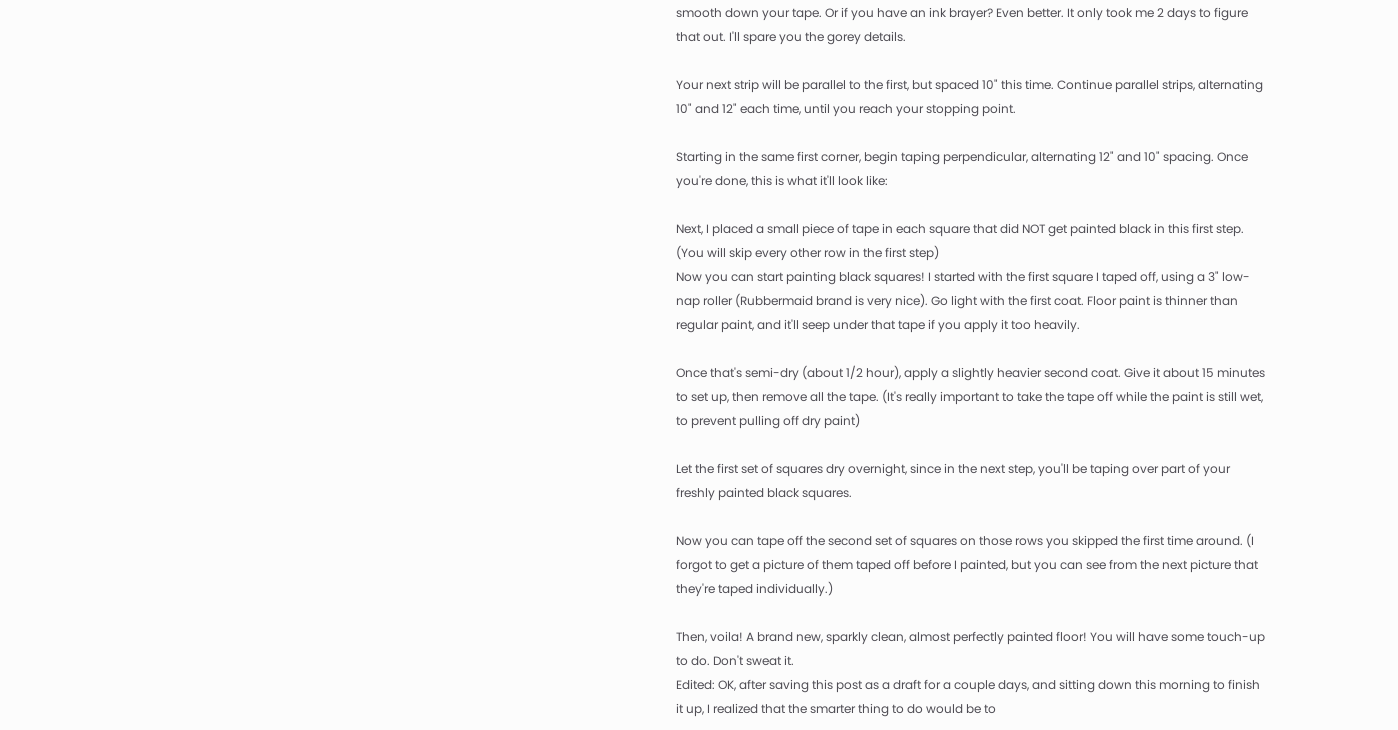smooth down your tape. Or if you have an ink brayer? Even better. It only took me 2 days to figure that out. I'll spare you the gorey details.

Your next strip will be parallel to the first, but spaced 10" this time. Continue parallel strips, alternating 10" and 12" each time, until you reach your stopping point.

Starting in the same first corner, begin taping perpendicular, alternating 12" and 10" spacing. Once you're done, this is what it'll look like:

Next, I placed a small piece of tape in each square that did NOT get painted black in this first step. (You will skip every other row in the first step)
Now you can start painting black squares! I started with the first square I taped off, using a 3" low-nap roller (Rubbermaid brand is very nice). Go light with the first coat. Floor paint is thinner than regular paint, and it'll seep under that tape if you apply it too heavily.

Once that's semi-dry (about 1/2 hour), apply a slightly heavier second coat. Give it about 15 minutes to set up, then remove all the tape. (It's really important to take the tape off while the paint is still wet, to prevent pulling off dry paint)

Let the first set of squares dry overnight, since in the next step, you'll be taping over part of your freshly painted black squares.

Now you can tape off the second set of squares on those rows you skipped the first time around. (I forgot to get a picture of them taped off before I painted, but you can see from the next picture that they're taped individually.)

Then, voila! A brand new, sparkly clean, almost perfectly painted floor! You will have some touch-up to do. Don't sweat it.
Edited: OK, after saving this post as a draft for a couple days, and sitting down this morning to finish it up, I realized that the smarter thing to do would be to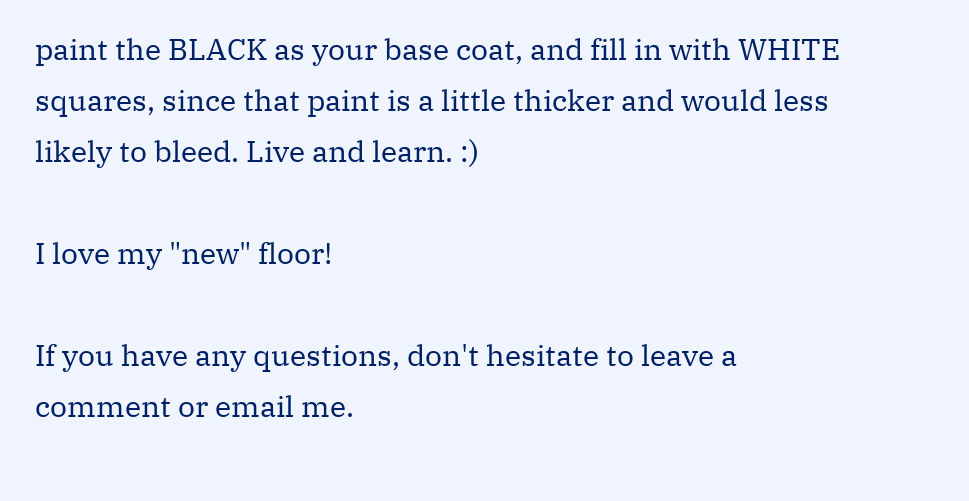paint the BLACK as your base coat, and fill in with WHITE squares, since that paint is a little thicker and would less likely to bleed. Live and learn. :)

I love my "new" floor!

If you have any questions, don't hesitate to leave a comment or email me.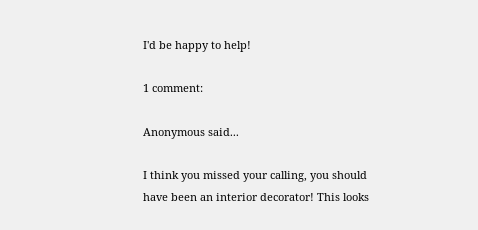I'd be happy to help!

1 comment:

Anonymous said...

I think you missed your calling, you should have been an interior decorator! This looks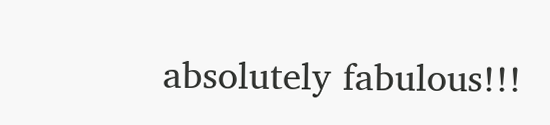absolutely fabulous!!!